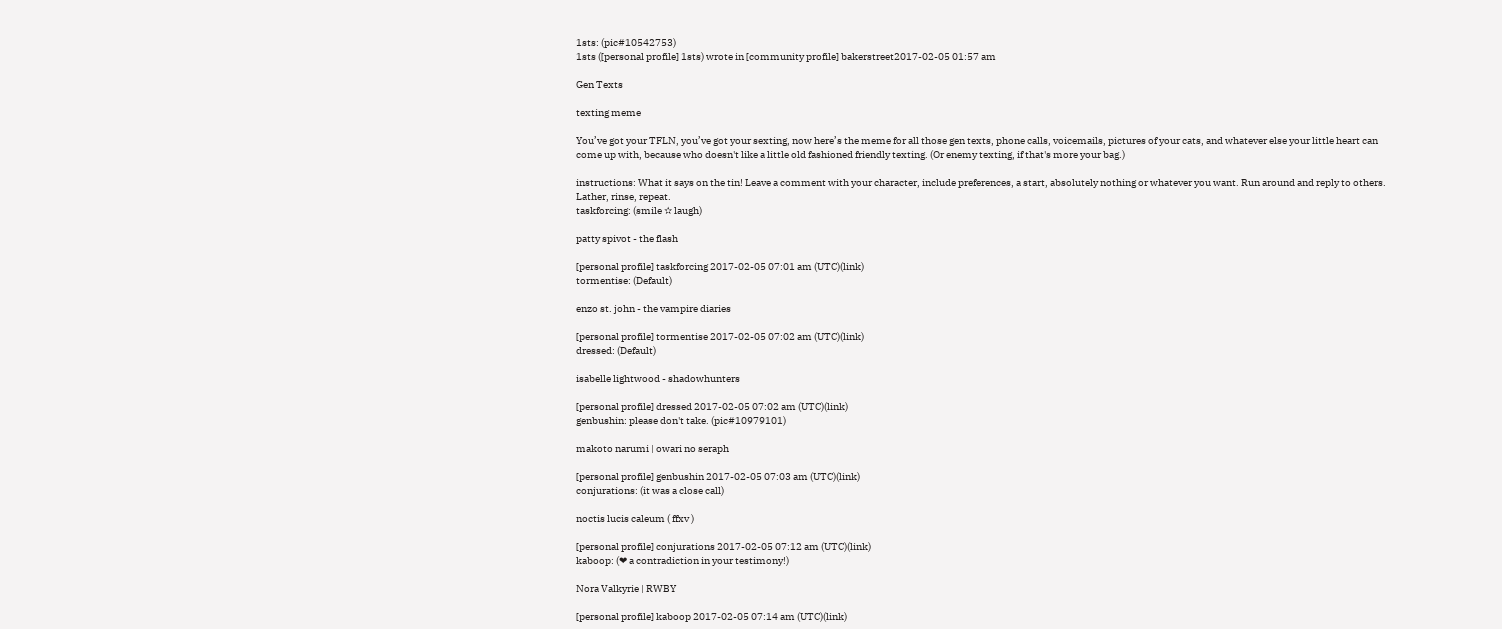1sts: (pic#10542753)
1sts ([personal profile] 1sts) wrote in [community profile] bakerstreet2017-02-05 01:57 am

Gen Texts

texting meme

You’ve got your TFLN, you’ve got your sexting, now here’s the meme for all those gen texts, phone calls, voicemails, pictures of your cats, and whatever else your little heart can come up with, because who doesn't like a little old fashioned friendly texting. (Or enemy texting, if that's more your bag.)

instructions: What it says on the tin! Leave a comment with your character, include preferences, a start, absolutely nothing or whatever you want. Run around and reply to others. Lather, rinse, repeat.
taskforcing: (smile ✫ laugh)

patty spivot - the flash

[personal profile] taskforcing 2017-02-05 07:01 am (UTC)(link)
tormentise: (Default)

enzo st. john - the vampire diaries

[personal profile] tormentise 2017-02-05 07:02 am (UTC)(link)
dressed: (Default)

isabelle lightwood - shadowhunters

[personal profile] dressed 2017-02-05 07:02 am (UTC)(link)
genbushin: please don't take. (pic#10979101)

makoto narumi | owari no seraph

[personal profile] genbushin 2017-02-05 07:03 am (UTC)(link)
conjurations: (it was a close call)

noctis lucis caleum ( ffxv )

[personal profile] conjurations 2017-02-05 07:12 am (UTC)(link)
kaboop: (❤ a contradiction in your testimony!)

Nora Valkyrie | RWBY

[personal profile] kaboop 2017-02-05 07:14 am (UTC)(link)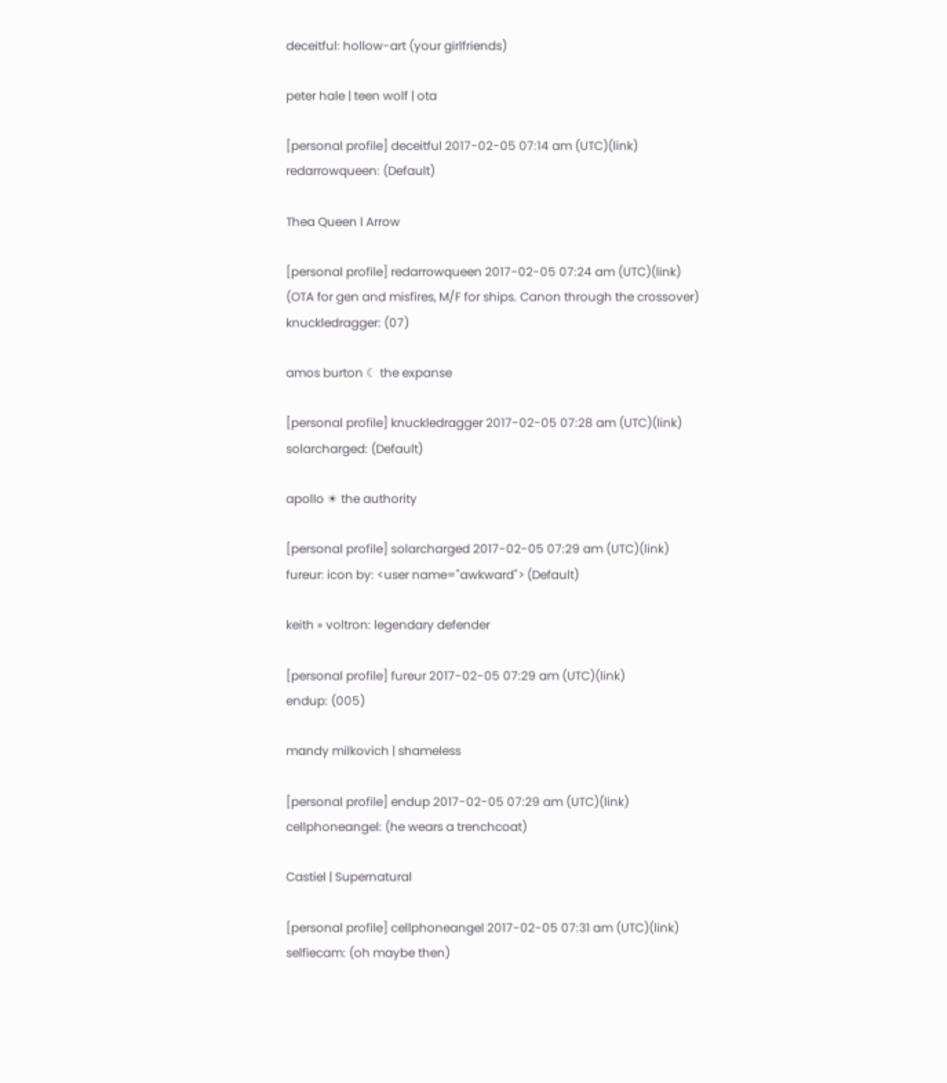deceitful: hollow-art (your girlfriends)

peter hale | teen wolf | ota

[personal profile] deceitful 2017-02-05 07:14 am (UTC)(link)
redarrowqueen: (Default)

Thea Queen l Arrow

[personal profile] redarrowqueen 2017-02-05 07:24 am (UTC)(link)
(OTA for gen and misfires, M/F for ships. Canon through the crossover)
knuckledragger: (07)

amos burton ☾ the expanse

[personal profile] knuckledragger 2017-02-05 07:28 am (UTC)(link)
solarcharged: (Default)

apollo ☀ the authority

[personal profile] solarcharged 2017-02-05 07:29 am (UTC)(link)
fureur: icon by: <user name="awkward"> (Default)

keith » voltron: legendary defender

[personal profile] fureur 2017-02-05 07:29 am (UTC)(link)
endup: (005)

mandy milkovich | shameless

[personal profile] endup 2017-02-05 07:29 am (UTC)(link)
cellphoneangel: (he wears a trenchcoat)

Castiel | Supernatural

[personal profile] cellphoneangel 2017-02-05 07:31 am (UTC)(link)
selfiecam: (oh maybe then)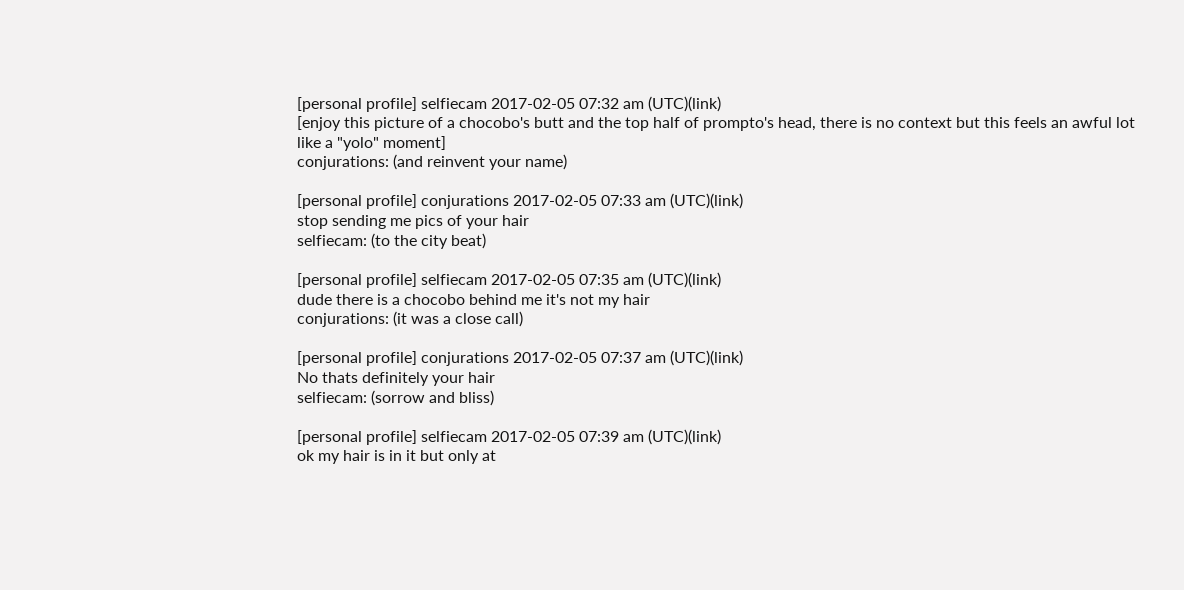[personal profile] selfiecam 2017-02-05 07:32 am (UTC)(link)
[enjoy this picture of a chocobo's butt and the top half of prompto's head, there is no context but this feels an awful lot like a "yolo" moment]
conjurations: (and reinvent your name)

[personal profile] conjurations 2017-02-05 07:33 am (UTC)(link)
stop sending me pics of your hair
selfiecam: (to the city beat)

[personal profile] selfiecam 2017-02-05 07:35 am (UTC)(link)
dude there is a chocobo behind me it's not my hair
conjurations: (it was a close call)

[personal profile] conjurations 2017-02-05 07:37 am (UTC)(link)
No thats definitely your hair
selfiecam: (sorrow and bliss)

[personal profile] selfiecam 2017-02-05 07:39 am (UTC)(link)
ok my hair is in it but only at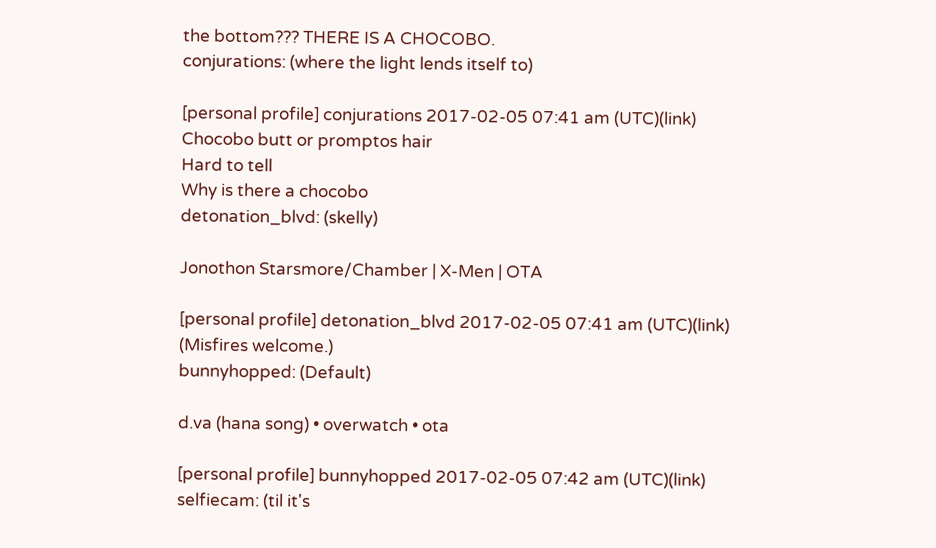the bottom??? THERE IS A CHOCOBO.
conjurations: (where the light lends itself to)

[personal profile] conjurations 2017-02-05 07:41 am (UTC)(link)
Chocobo butt or promptos hair
Hard to tell
Why is there a chocobo
detonation_blvd: (skelly)

Jonothon Starsmore/Chamber | X-Men | OTA

[personal profile] detonation_blvd 2017-02-05 07:41 am (UTC)(link)
(Misfires welcome.)
bunnyhopped: (Default)

d.va (hana song) • overwatch • ota

[personal profile] bunnyhopped 2017-02-05 07:42 am (UTC)(link)
selfiecam: (til it's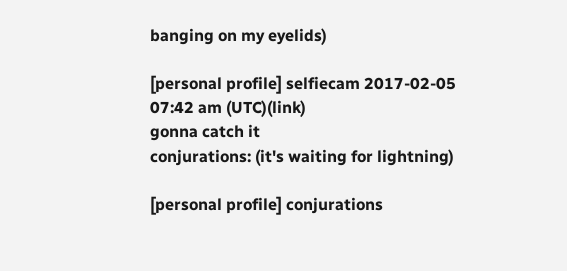banging on my eyelids)

[personal profile] selfiecam 2017-02-05 07:42 am (UTC)(link)
gonna catch it
conjurations: (it's waiting for lightning)

[personal profile] conjurations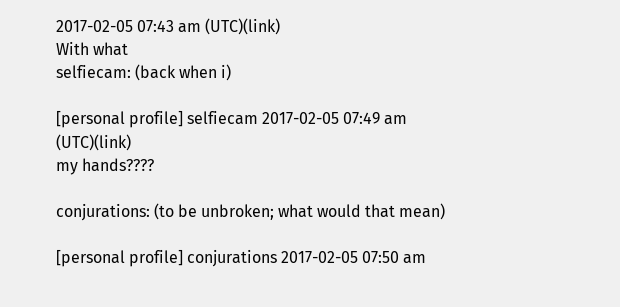2017-02-05 07:43 am (UTC)(link)
With what
selfiecam: (back when i)

[personal profile] selfiecam 2017-02-05 07:49 am (UTC)(link)
my hands????

conjurations: (to be unbroken; what would that mean)

[personal profile] conjurations 2017-02-05 07:50 am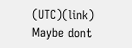(UTC)(link)
Maybe dont